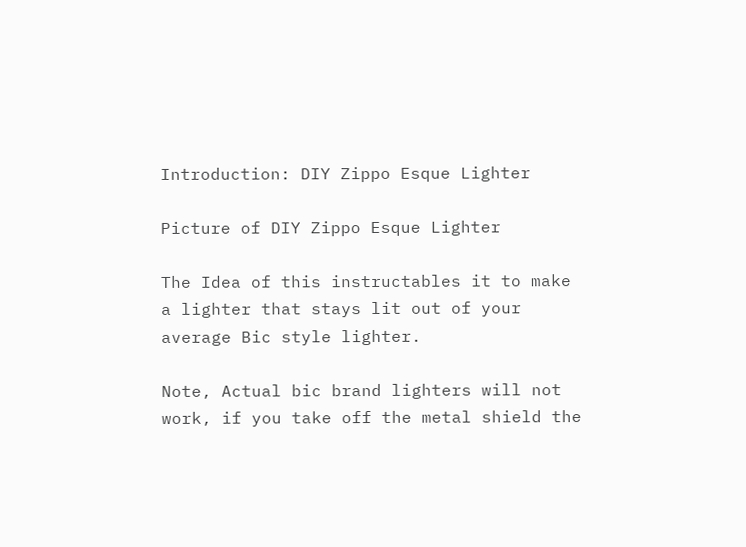Introduction: DIY Zippo Esque Lighter

Picture of DIY Zippo Esque Lighter

The Idea of this instructables it to make a lighter that stays lit out of your average Bic style lighter.

Note, Actual bic brand lighters will not work, if you take off the metal shield the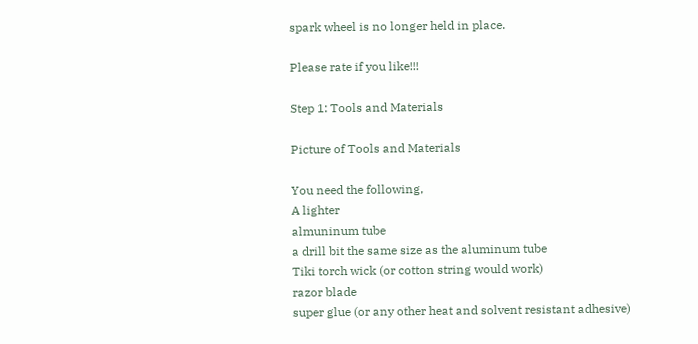spark wheel is no longer held in place.

Please rate if you like!!!

Step 1: Tools and Materials

Picture of Tools and Materials

You need the following,
A lighter
almuninum tube
a drill bit the same size as the aluminum tube
Tiki torch wick (or cotton string would work)
razor blade
super glue (or any other heat and solvent resistant adhesive)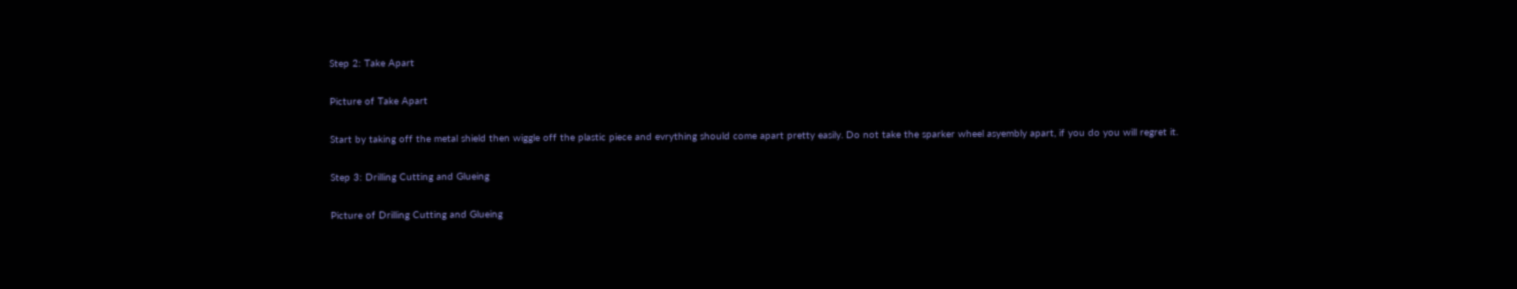Step 2: Take Apart

Picture of Take Apart

Start by taking off the metal shield then wiggle off the plastic piece and evrything should come apart pretty easily. Do not take the sparker wheel asyembly apart, if you do you will regret it.

Step 3: Drilling Cutting and Glueing

Picture of Drilling Cutting and Glueing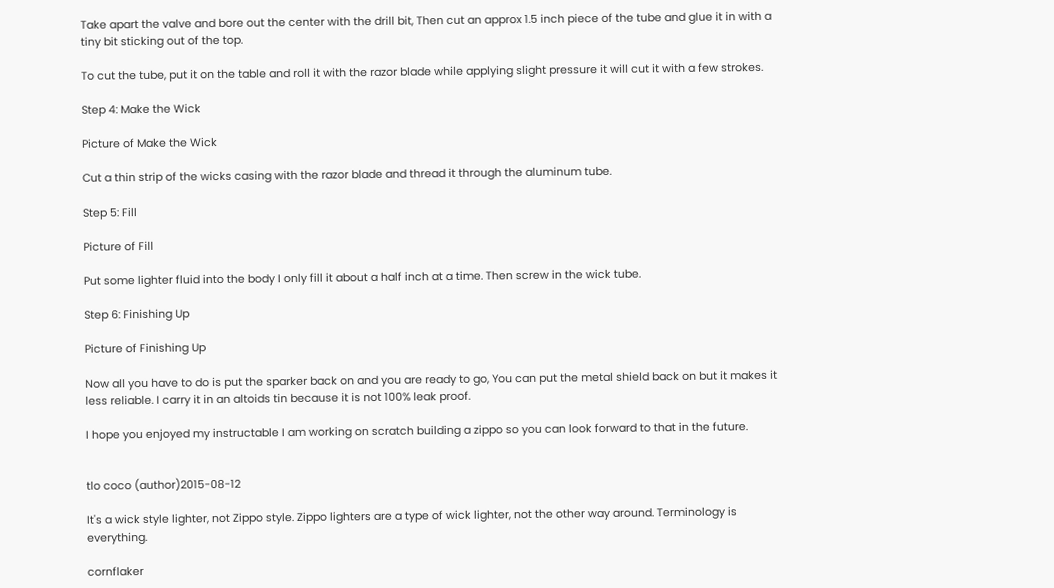Take apart the valve and bore out the center with the drill bit, Then cut an approx 1.5 inch piece of the tube and glue it in with a tiny bit sticking out of the top.

To cut the tube, put it on the table and roll it with the razor blade while applying slight pressure it will cut it with a few strokes.

Step 4: Make the Wick

Picture of Make the Wick

Cut a thin strip of the wicks casing with the razor blade and thread it through the aluminum tube.

Step 5: Fill

Picture of Fill

Put some lighter fluid into the body I only fill it about a half inch at a time. Then screw in the wick tube.

Step 6: Finishing Up

Picture of Finishing Up

Now all you have to do is put the sparker back on and you are ready to go, You can put the metal shield back on but it makes it less reliable. I carry it in an altoids tin because it is not 100% leak proof.

I hope you enjoyed my instructable I am working on scratch building a zippo so you can look forward to that in the future.


tlo coco (author)2015-08-12

It's a wick style lighter, not Zippo style. Zippo lighters are a type of wick lighter, not the other way around. Terminology is everything.

cornflaker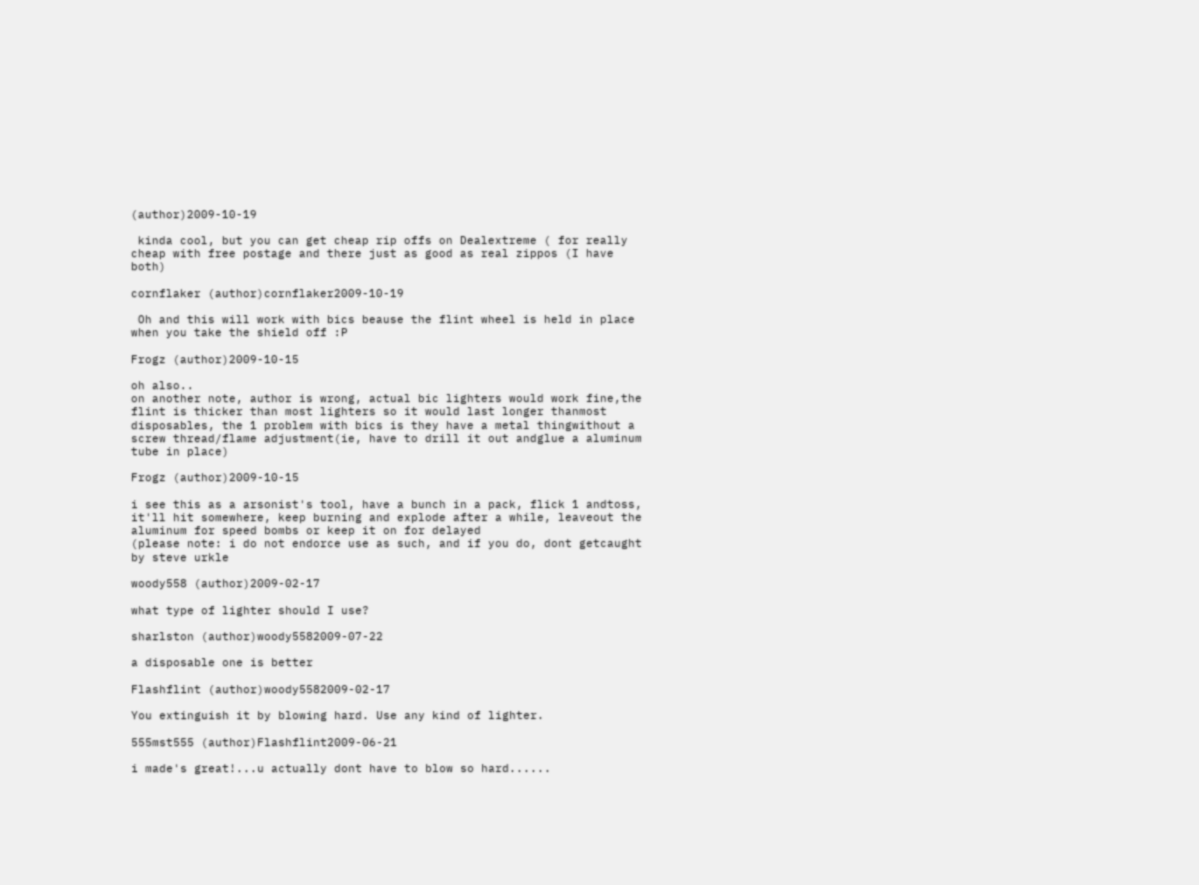(author)2009-10-19

 kinda cool, but you can get cheap rip offs on Dealextreme ( for really cheap with free postage and there just as good as real zippos (I have both)

cornflaker (author)cornflaker2009-10-19

 Oh and this will work with bics beause the flint wheel is held in place when you take the shield off :P

Frogz (author)2009-10-15

oh also..
on another note, author is wrong, actual bic lighters would work fine,the flint is thicker than most lighters so it would last longer thanmost disposables, the 1 problem with bics is they have a metal thingwithout a screw thread/flame adjustment(ie, have to drill it out andglue a aluminum tube in place)

Frogz (author)2009-10-15

i see this as a arsonist's tool, have a bunch in a pack, flick 1 andtoss, it'll hit somewhere, keep burning and explode after a while, leaveout the aluminum for speed bombs or keep it on for delayed
(please note: i do not endorce use as such, and if you do, dont getcaught by steve urkle

woody558 (author)2009-02-17

what type of lighter should I use?

sharlston (author)woody5582009-07-22

a disposable one is better

Flashflint (author)woody5582009-02-17

You extinguish it by blowing hard. Use any kind of lighter.

555mst555 (author)Flashflint2009-06-21

i made's great!...u actually dont have to blow so hard......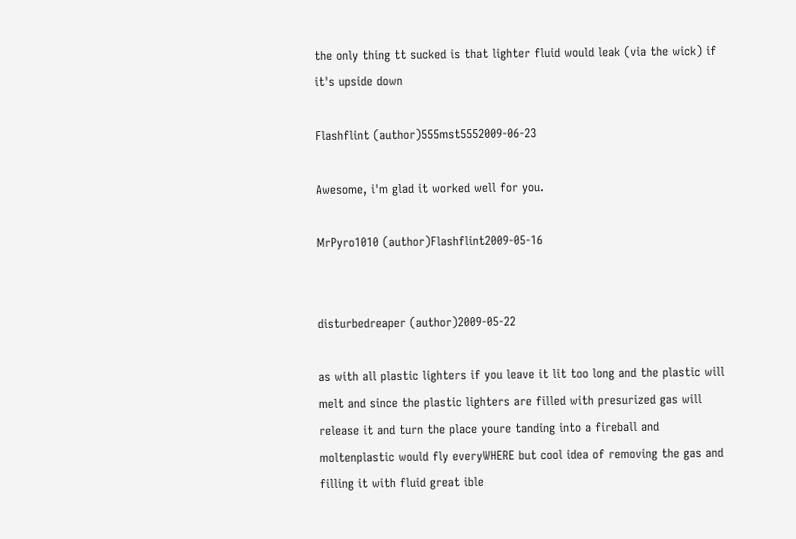the only thing tt sucked is that lighter fluid would leak (via the wick) if it's upside down

Flashflint (author)555mst5552009-06-23

Awesome, i'm glad it worked well for you.

MrPyro1010 (author)Flashflint2009-05-16


disturbedreaper (author)2009-05-22

as with all plastic lighters if you leave it lit too long and the plastic will melt and since the plastic lighters are filled with presurized gas will release it and turn the place youre tanding into a fireball and moltenplastic would fly everyWHERE but cool idea of removing the gas and filling it with fluid great ible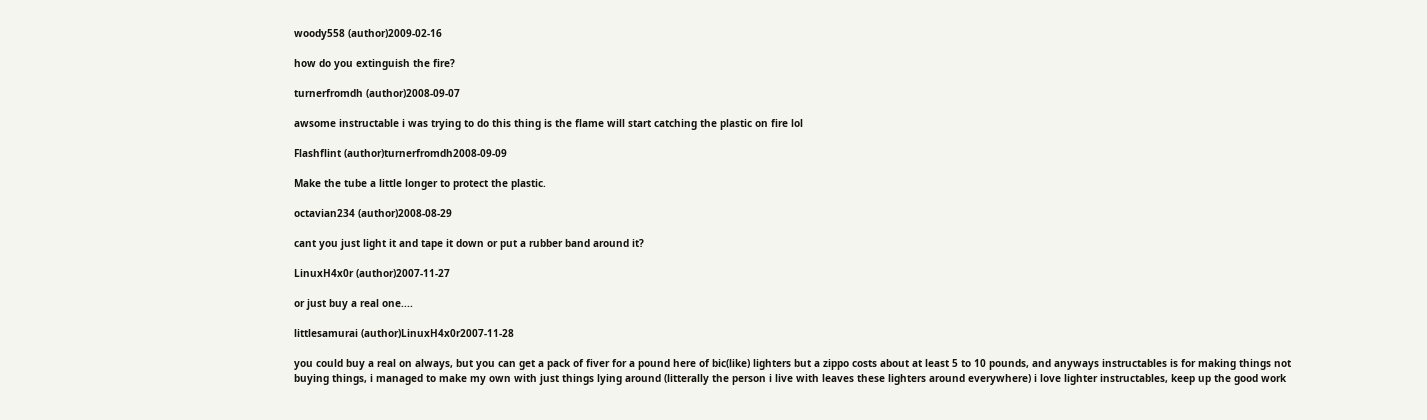woody558 (author)2009-02-16

how do you extinguish the fire?

turnerfromdh (author)2008-09-07

awsome instructable i was trying to do this thing is the flame will start catching the plastic on fire lol

Flashflint (author)turnerfromdh2008-09-09

Make the tube a little longer to protect the plastic.

octavian234 (author)2008-08-29

cant you just light it and tape it down or put a rubber band around it?

LinuxH4x0r (author)2007-11-27

or just buy a real one....

littlesamurai (author)LinuxH4x0r2007-11-28

you could buy a real on always, but you can get a pack of fiver for a pound here of bic(like) lighters but a zippo costs about at least 5 to 10 pounds, and anyways instructables is for making things not buying things, i managed to make my own with just things lying around (litterally the person i live with leaves these lighters around everywhere) i love lighter instructables, keep up the good work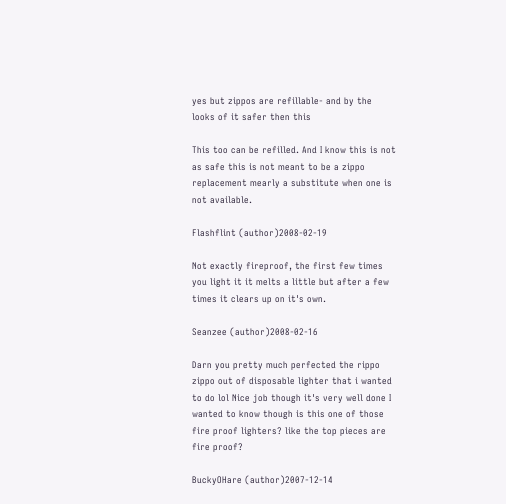yes but zippos are refillable- and by the looks of it safer then this

This too can be refilled. And I know this is not as safe this is not meant to be a zippo replacement mearly a substitute when one is not available.

Flashflint (author)2008-02-19

Not exactly fireproof, the first few times you light it it melts a little but after a few times it clears up on it's own.

Seanzee (author)2008-02-16

Darn you pretty much perfected the rippo zippo out of disposable lighter that i wanted to do lol Nice job though it's very well done I wanted to know though is this one of those fire proof lighters? like the top pieces are fire proof?

BuckyOHare (author)2007-12-14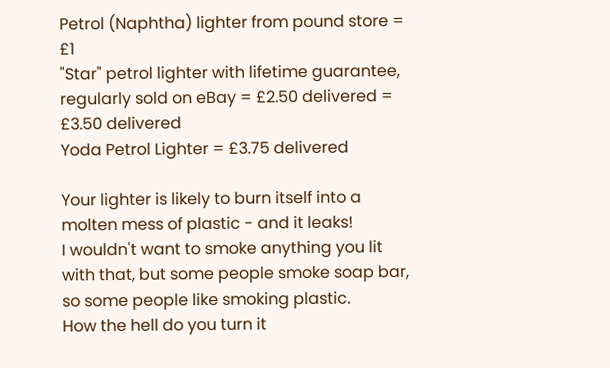Petrol (Naphtha) lighter from pound store = £1
"Star" petrol lighter with lifetime guarantee, regularly sold on eBay = £2.50 delivered = £3.50 delivered
Yoda Petrol Lighter = £3.75 delivered

Your lighter is likely to burn itself into a molten mess of plastic - and it leaks!
I wouldn't want to smoke anything you lit with that, but some people smoke soap bar, so some people like smoking plastic.
How the hell do you turn it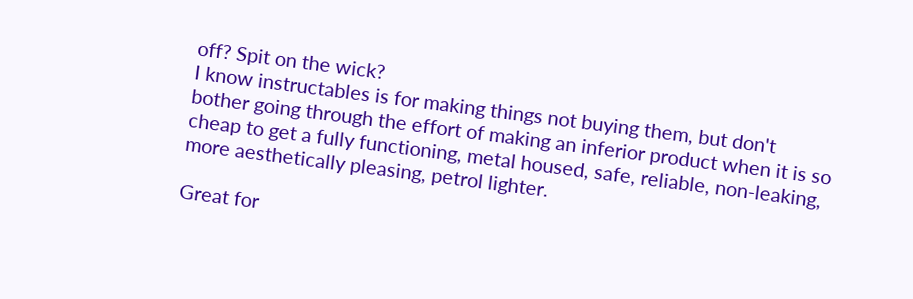off? Spit on the wick?
I know instructables is for making things not buying them, but don't bother going through the effort of making an inferior product when it is so cheap to get a fully functioning, metal housed, safe, reliable, non-leaking, more aesthetically pleasing, petrol lighter.

Great for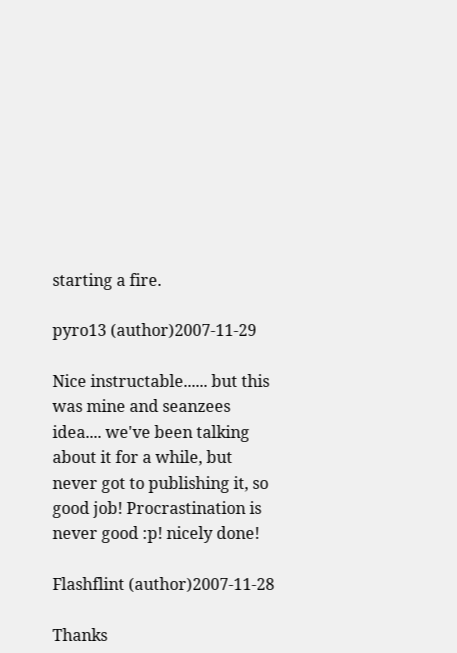starting a fire.

pyro13 (author)2007-11-29

Nice instructable...... but this was mine and seanzees idea.... we've been talking about it for a while, but never got to publishing it, so good job! Procrastination is never good :p! nicely done!

Flashflint (author)2007-11-28

Thanks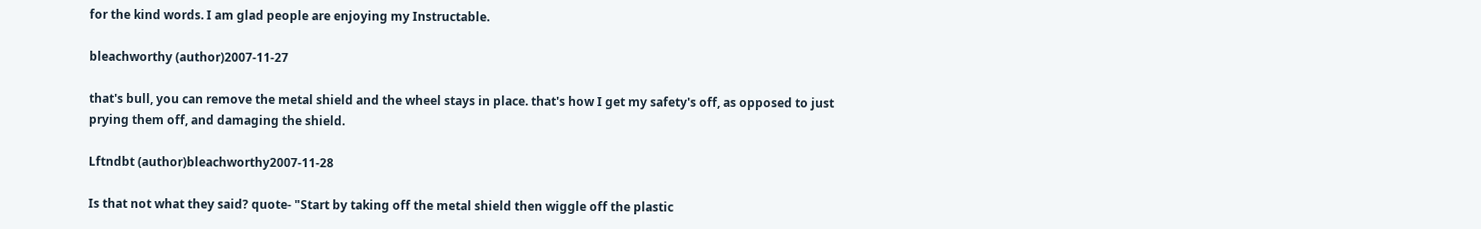for the kind words. I am glad people are enjoying my Instructable.

bleachworthy (author)2007-11-27

that's bull, you can remove the metal shield and the wheel stays in place. that's how I get my safety's off, as opposed to just prying them off, and damaging the shield.

Lftndbt (author)bleachworthy2007-11-28

Is that not what they said? quote- "Start by taking off the metal shield then wiggle off the plastic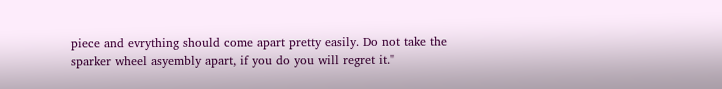piece and evrything should come apart pretty easily. Do not take the sparker wheel asyembly apart, if you do you will regret it."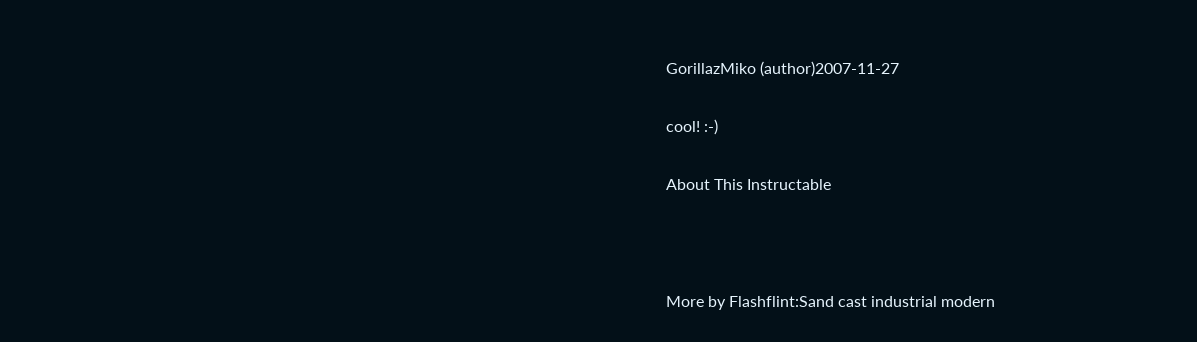GorillazMiko (author)2007-11-27

cool! :-)

About This Instructable



More by Flashflint:Sand cast industrial modern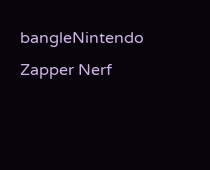bangleNintendo Zapper Nerf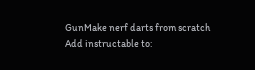GunMake nerf darts from scratch
Add instructable to: